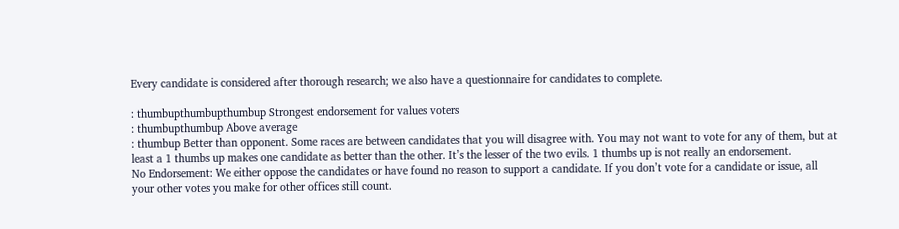Every candidate is considered after thorough research; we also have a questionnaire for candidates to complete.

: thumbupthumbupthumbup Strongest endorsement for values voters
: thumbupthumbup Above average
: thumbup Better than opponent. Some races are between candidates that you will disagree with. You may not want to vote for any of them, but at least a 1 thumbs up makes one candidate as better than the other. It’s the lesser of the two evils. 1 thumbs up is not really an endorsement.
No Endorsement: We either oppose the candidates or have found no reason to support a candidate. If you don’t vote for a candidate or issue, all your other votes you make for other offices still count.